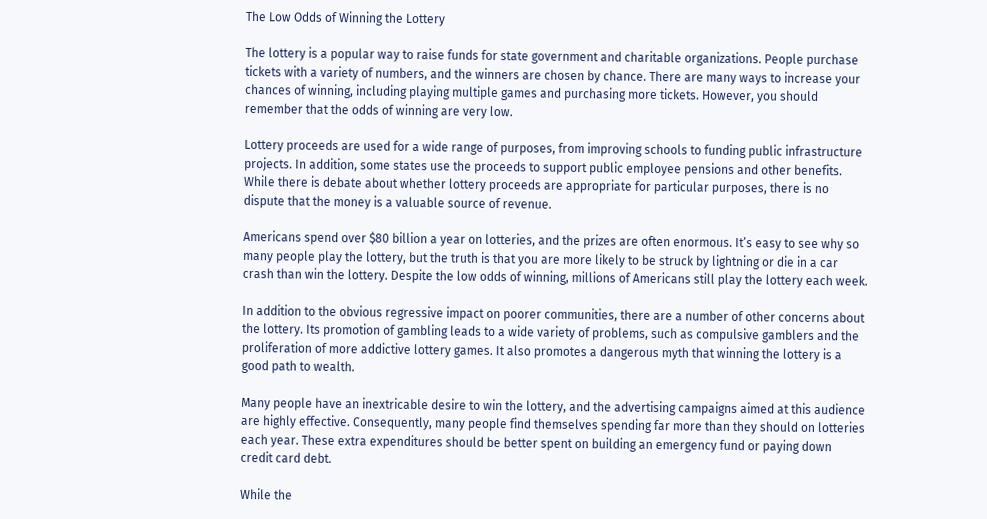The Low Odds of Winning the Lottery

The lottery is a popular way to raise funds for state government and charitable organizations. People purchase tickets with a variety of numbers, and the winners are chosen by chance. There are many ways to increase your chances of winning, including playing multiple games and purchasing more tickets. However, you should remember that the odds of winning are very low.

Lottery proceeds are used for a wide range of purposes, from improving schools to funding public infrastructure projects. In addition, some states use the proceeds to support public employee pensions and other benefits. While there is debate about whether lottery proceeds are appropriate for particular purposes, there is no dispute that the money is a valuable source of revenue.

Americans spend over $80 billion a year on lotteries, and the prizes are often enormous. It’s easy to see why so many people play the lottery, but the truth is that you are more likely to be struck by lightning or die in a car crash than win the lottery. Despite the low odds of winning, millions of Americans still play the lottery each week.

In addition to the obvious regressive impact on poorer communities, there are a number of other concerns about the lottery. Its promotion of gambling leads to a wide variety of problems, such as compulsive gamblers and the proliferation of more addictive lottery games. It also promotes a dangerous myth that winning the lottery is a good path to wealth.

Many people have an inextricable desire to win the lottery, and the advertising campaigns aimed at this audience are highly effective. Consequently, many people find themselves spending far more than they should on lotteries each year. These extra expenditures should be better spent on building an emergency fund or paying down credit card debt.

While the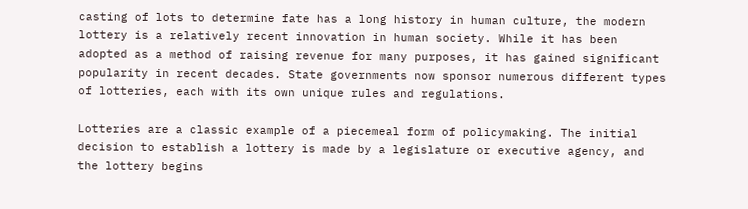casting of lots to determine fate has a long history in human culture, the modern lottery is a relatively recent innovation in human society. While it has been adopted as a method of raising revenue for many purposes, it has gained significant popularity in recent decades. State governments now sponsor numerous different types of lotteries, each with its own unique rules and regulations.

Lotteries are a classic example of a piecemeal form of policymaking. The initial decision to establish a lottery is made by a legislature or executive agency, and the lottery begins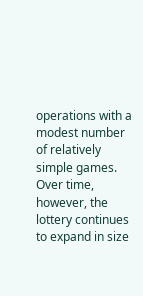operations with a modest number of relatively simple games. Over time, however, the lottery continues to expand in size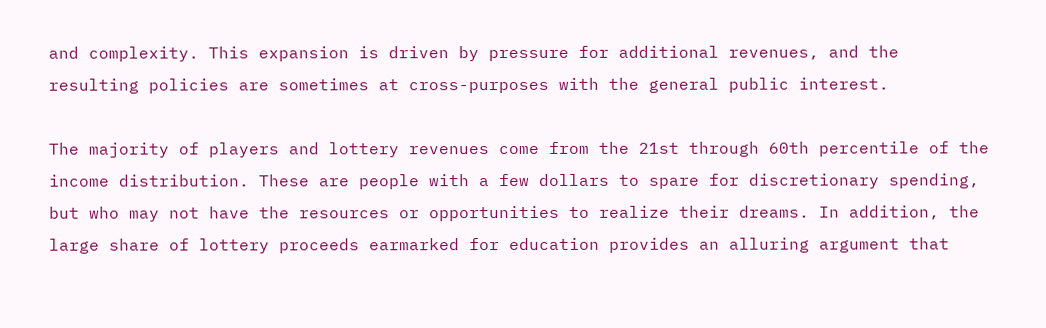and complexity. This expansion is driven by pressure for additional revenues, and the resulting policies are sometimes at cross-purposes with the general public interest.

The majority of players and lottery revenues come from the 21st through 60th percentile of the income distribution. These are people with a few dollars to spare for discretionary spending, but who may not have the resources or opportunities to realize their dreams. In addition, the large share of lottery proceeds earmarked for education provides an alluring argument that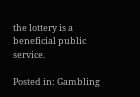the lottery is a beneficial public service.

Posted in: Gambling